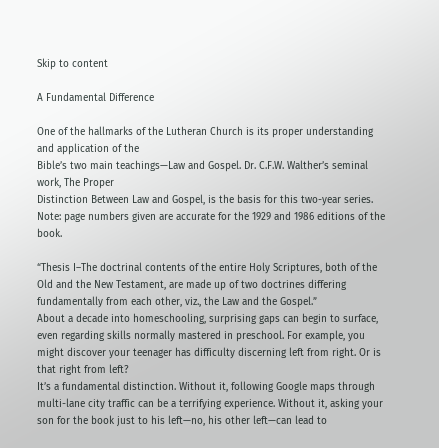Skip to content

A Fundamental Difference

One of the hallmarks of the Lutheran Church is its proper understanding and application of the
Bible’s two main teachings—Law and Gospel. Dr. C.F.W. Walther’s seminal work, The Proper
Distinction Between Law and Gospel, is the basis for this two-year series. Note: page numbers given are accurate for the 1929 and 1986 editions of the book.

“Thesis I–The doctrinal contents of the entire Holy Scriptures, both of the Old and the New Testament, are made up of two doctrines differing fundamentally from each other, viz., the Law and the Gospel.”
About a decade into homeschooling, surprising gaps can begin to surface, even regarding skills normally mastered in preschool. For example, you might discover your teenager has difficulty discerning left from right. Or is that right from left?
It’s a fundamental distinction. Without it, following Google maps through multi-lane city traffic can be a terrifying experience. Without it, asking your son for the book just to his left—no, his other left—can lead to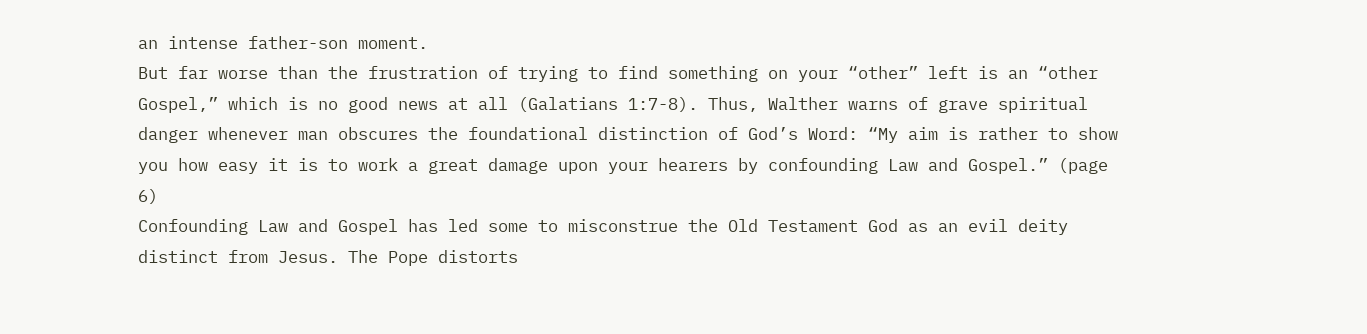an intense father-son moment.
But far worse than the frustration of trying to find something on your “other” left is an “other Gospel,” which is no good news at all (Galatians 1:7-8). Thus, Walther warns of grave spiritual danger whenever man obscures the foundational distinction of God’s Word: “My aim is rather to show you how easy it is to work a great damage upon your hearers by confounding Law and Gospel.” (page 6)
Confounding Law and Gospel has led some to misconstrue the Old Testament God as an evil deity distinct from Jesus. The Pope distorts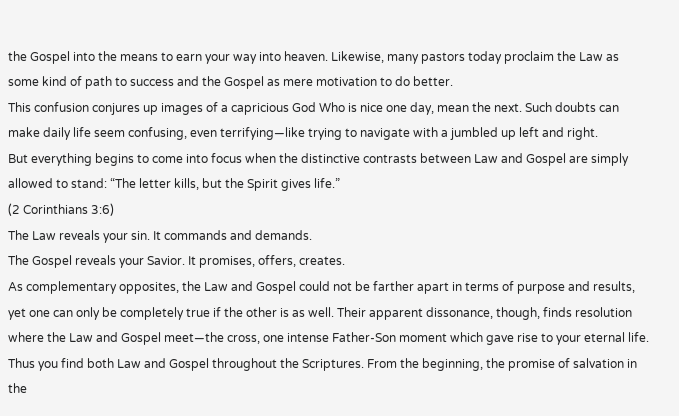the Gospel into the means to earn your way into heaven. Likewise, many pastors today proclaim the Law as some kind of path to success and the Gospel as mere motivation to do better.
This confusion conjures up images of a capricious God Who is nice one day, mean the next. Such doubts can make daily life seem confusing, even terrifying—like trying to navigate with a jumbled up left and right.
But everything begins to come into focus when the distinctive contrasts between Law and Gospel are simply allowed to stand: “The letter kills, but the Spirit gives life.”
(2 Corinthians 3:6)
The Law reveals your sin. It commands and demands.
The Gospel reveals your Savior. It promises, offers, creates.
As complementary opposites, the Law and Gospel could not be farther apart in terms of purpose and results, yet one can only be completely true if the other is as well. Their apparent dissonance, though, finds resolution where the Law and Gospel meet—the cross, one intense Father-Son moment which gave rise to your eternal life.
Thus you find both Law and Gospel throughout the Scriptures. From the beginning, the promise of salvation in the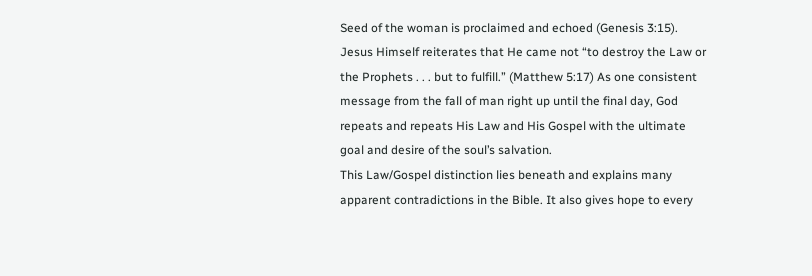Seed of the woman is proclaimed and echoed (Genesis 3:15). Jesus Himself reiterates that He came not “to destroy the Law or the Prophets . . . but to fulfill.” (Matthew 5:17) As one consistent message from the fall of man right up until the final day, God repeats and repeats His Law and His Gospel with the ultimate goal and desire of the soul’s salvation.
This Law/Gospel distinction lies beneath and explains many apparent contradictions in the Bible. It also gives hope to every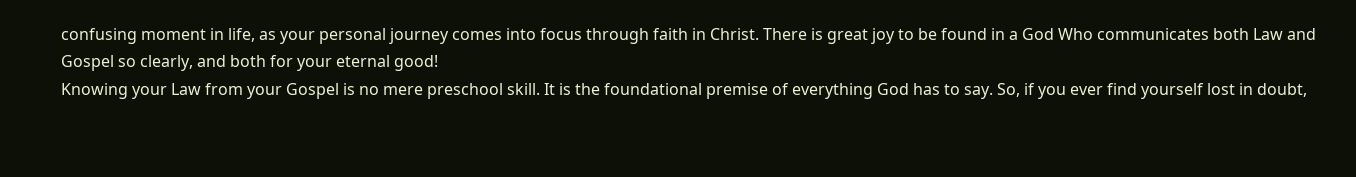confusing moment in life, as your personal journey comes into focus through faith in Christ. There is great joy to be found in a God Who communicates both Law and Gospel so clearly, and both for your eternal good!
Knowing your Law from your Gospel is no mere preschool skill. It is the foundational premise of everything God has to say. So, if you ever find yourself lost in doubt,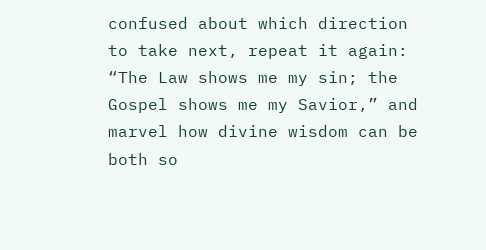confused about which direction to take next, repeat it again: “The Law shows me my sin; the Gospel shows me my Savior,” and marvel how divine wisdom can be both so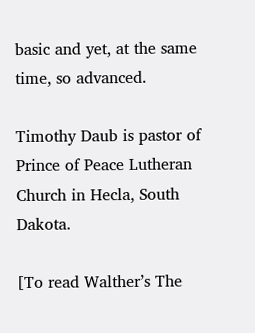basic and yet, at the same time, so advanced.

Timothy Daub is pastor of Prince of Peace Lutheran Church in Hecla, South Dakota.

[To read Walther’s The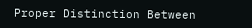Proper Distinction Between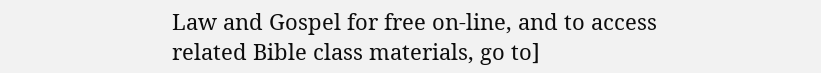Law and Gospel for free on-line, and to access related Bible class materials, go to]